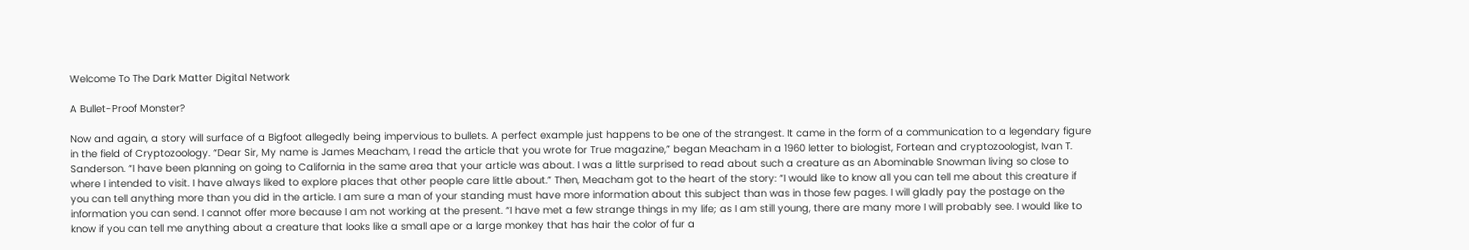Welcome To The Dark Matter Digital Network

A Bullet-Proof Monster?

Now and again, a story will surface of a Bigfoot allegedly being impervious to bullets. A perfect example just happens to be one of the strangest. It came in the form of a communication to a legendary figure in the field of Cryptozoology. “Dear Sir, My name is James Meacham, I read the article that you wrote for True magazine,” began Meacham in a 1960 letter to biologist, Fortean and cryptozoologist, Ivan T. Sanderson. “I have been planning on going to California in the same area that your article was about. I was a little surprised to read about such a creature as an Abominable Snowman living so close to where I intended to visit. I have always liked to explore places that other people care little about.” Then, Meacham got to the heart of the story: “I would like to know all you can tell me about this creature if you can tell anything more than you did in the article. I am sure a man of your standing must have more information about this subject than was in those few pages. I will gladly pay the postage on the information you can send. I cannot offer more because I am not working at the present. “I have met a few strange things in my life; as I am still young, there are many more I will probably see. I would like to know if you can tell me anything about a creature that looks like a small ape or a large monkey that has hair the color of fur a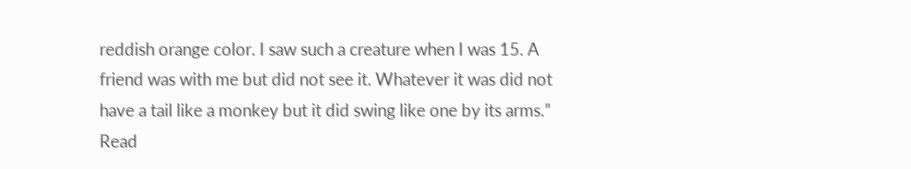reddish orange color. I saw such a creature when I was 15. A friend was with me but did not see it. Whatever it was did not have a tail like a monkey but it did swing like one by its arms.” Read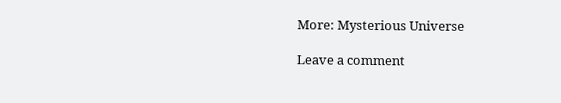More: Mysterious Universe

Leave a comment